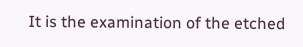It is the examination of the etched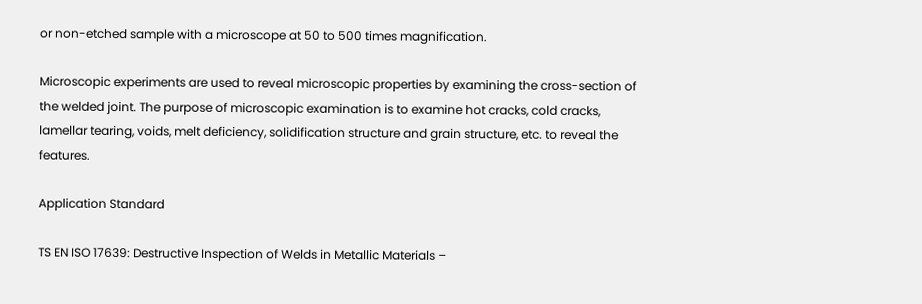or non-etched sample with a microscope at 50 to 500 times magnification.

Microscopic experiments are used to reveal microscopic properties by examining the cross-section of the welded joint. The purpose of microscopic examination is to examine hot cracks, cold cracks, lamellar tearing, voids, melt deficiency, solidification structure and grain structure, etc. to reveal the features.

Application Standard

TS EN ISO 17639: Destructive Inspection of Welds in Metallic Materials –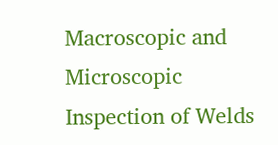Macroscopic and Microscopic Inspection of Welds